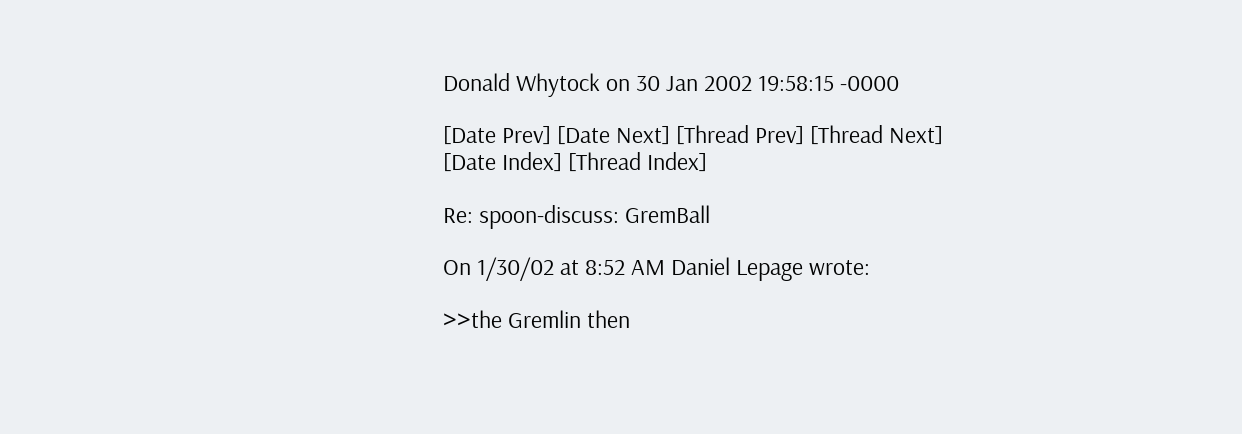Donald Whytock on 30 Jan 2002 19:58:15 -0000

[Date Prev] [Date Next] [Thread Prev] [Thread Next] [Date Index] [Thread Index]

Re: spoon-discuss: GremBall

On 1/30/02 at 8:52 AM Daniel Lepage wrote:

>>the Gremlin then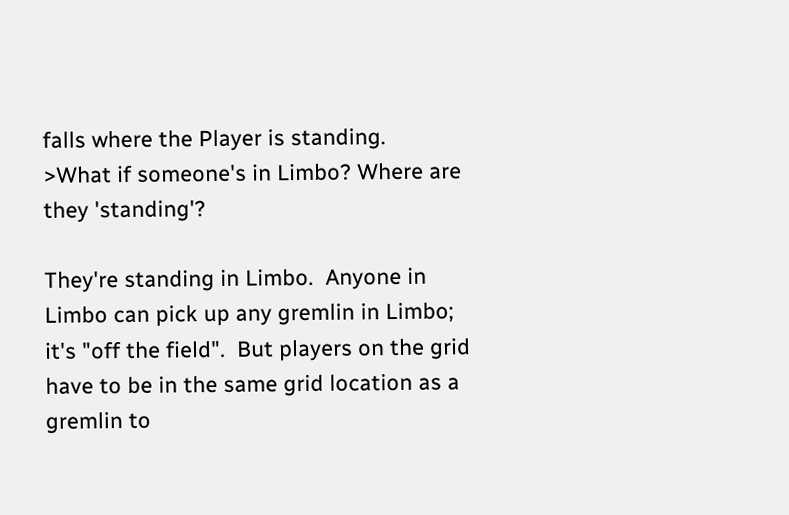falls where the Player is standing.
>What if someone's in Limbo? Where are they 'standing'?

They're standing in Limbo.  Anyone in Limbo can pick up any gremlin in Limbo; it's "off the field".  But players on the grid have to be in the same grid location as a gremlin to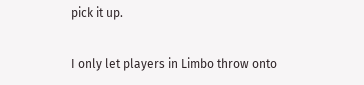pick it up.

I only let players in Limbo throw onto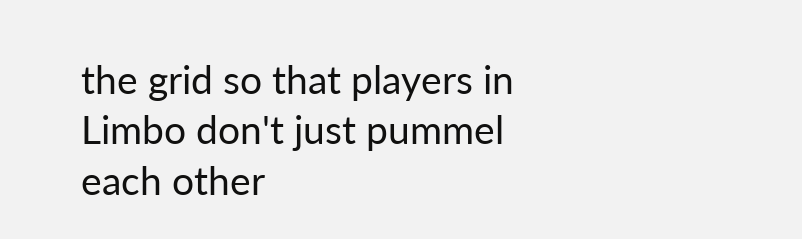the grid so that players in Limbo don't just pummel each other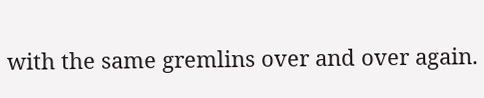with the same gremlins over and over again.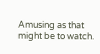Amusing as that might be to watch.